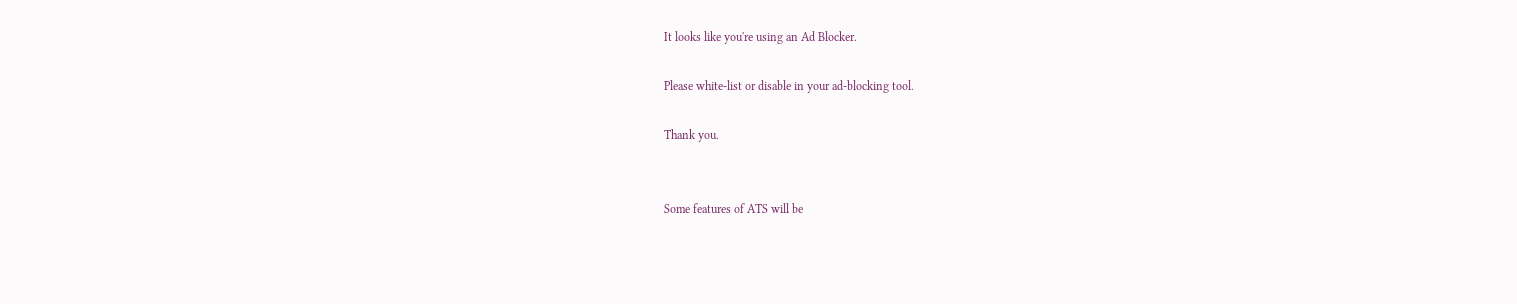It looks like you're using an Ad Blocker.

Please white-list or disable in your ad-blocking tool.

Thank you.


Some features of ATS will be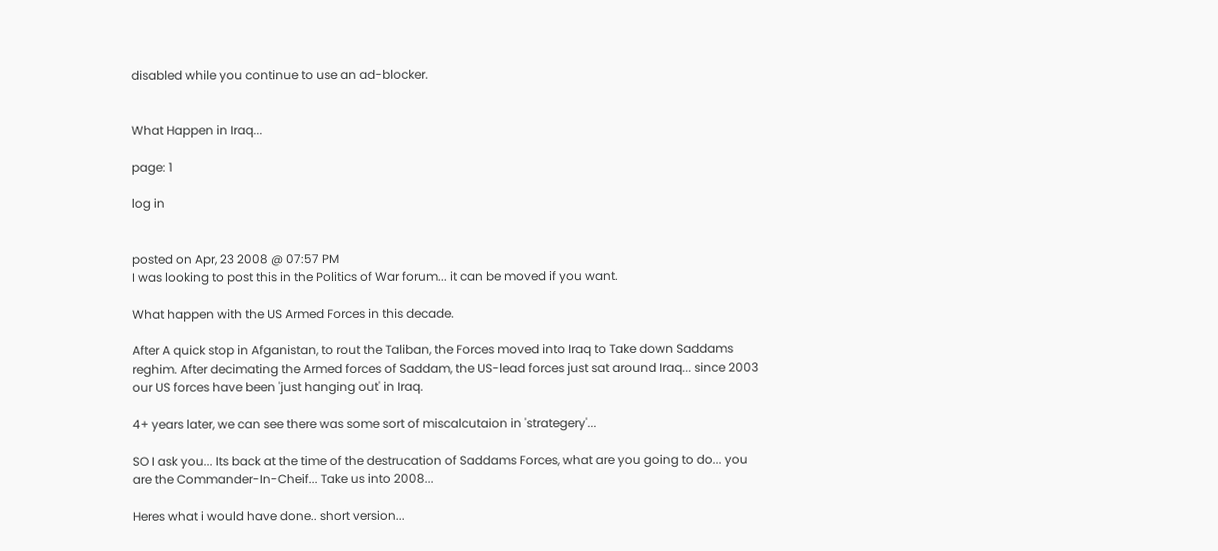disabled while you continue to use an ad-blocker.


What Happen in Iraq...

page: 1

log in


posted on Apr, 23 2008 @ 07:57 PM
I was looking to post this in the Politics of War forum... it can be moved if you want.

What happen with the US Armed Forces in this decade.

After A quick stop in Afganistan, to rout the Taliban, the Forces moved into Iraq to Take down Saddams reghim. After decimating the Armed forces of Saddam, the US-lead forces just sat around Iraq... since 2003 our US forces have been 'just hanging out' in Iraq.

4+ years later, we can see there was some sort of miscalcutaion in 'strategery'...

SO I ask you... Its back at the time of the destrucation of Saddams Forces, what are you going to do... you are the Commander-In-Cheif... Take us into 2008...

Heres what i would have done.. short version...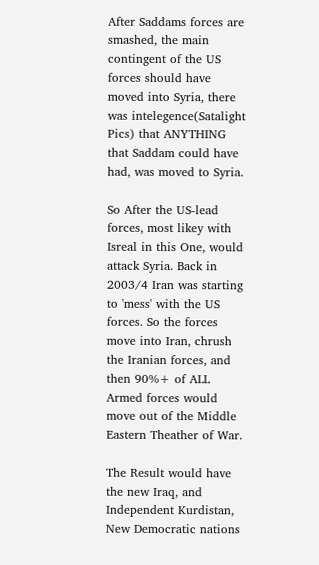After Saddams forces are smashed, the main contingent of the US forces should have moved into Syria, there was intelegence(Satalight Pics) that ANYTHING that Saddam could have had, was moved to Syria.

So After the US-lead forces, most likey with Isreal in this One, would attack Syria. Back in 2003/4 Iran was starting to 'mess' with the US forces. So the forces move into Iran, chrush the Iranian forces, and then 90%+ of ALL Armed forces would move out of the Middle Eastern Theather of War.

The Result would have the new Iraq, and Independent Kurdistan, New Democratic nations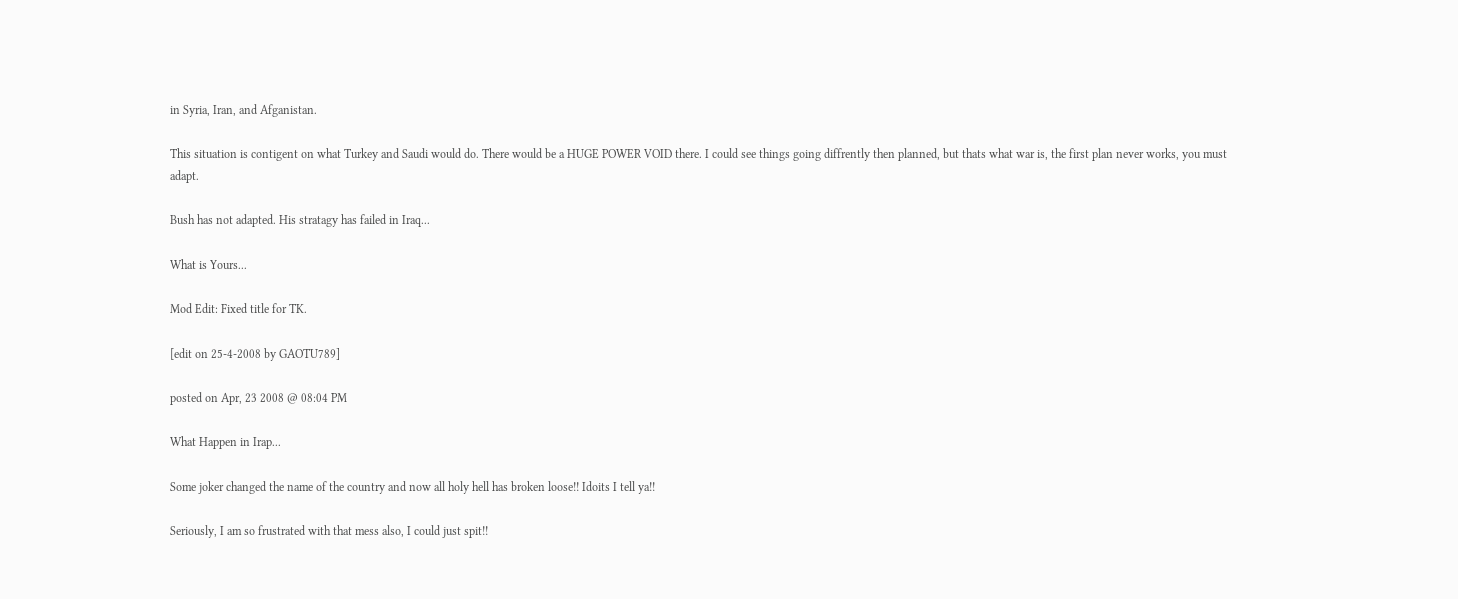in Syria, Iran, and Afganistan.

This situation is contigent on what Turkey and Saudi would do. There would be a HUGE POWER VOID there. I could see things going diffrently then planned, but thats what war is, the first plan never works, you must adapt.

Bush has not adapted. His stratagy has failed in Iraq...

What is Yours...

Mod Edit: Fixed title for TK.

[edit on 25-4-2008 by GAOTU789]

posted on Apr, 23 2008 @ 08:04 PM

What Happen in Irap...

Some joker changed the name of the country and now all holy hell has broken loose!! Idoits I tell ya!!

Seriously, I am so frustrated with that mess also, I could just spit!!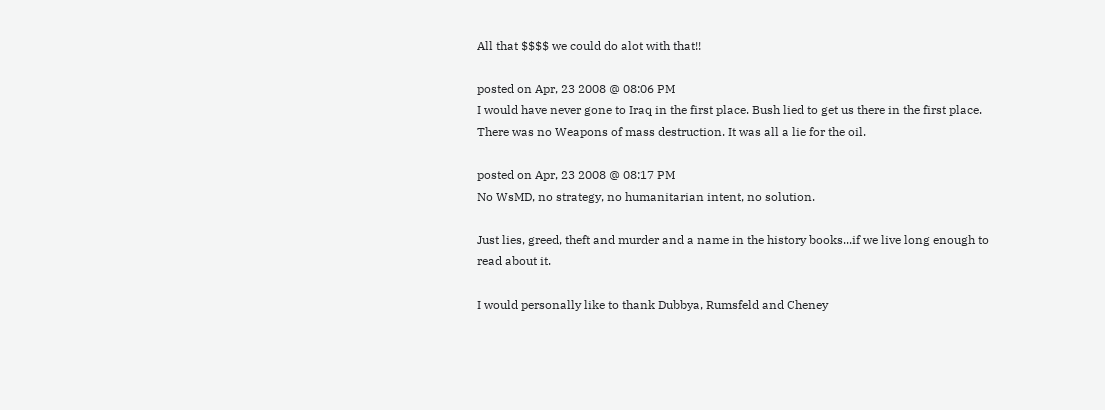All that $$$$ we could do alot with that!!

posted on Apr, 23 2008 @ 08:06 PM
I would have never gone to Iraq in the first place. Bush lied to get us there in the first place. There was no Weapons of mass destruction. It was all a lie for the oil.

posted on Apr, 23 2008 @ 08:17 PM
No WsMD, no strategy, no humanitarian intent, no solution.

Just lies, greed, theft and murder and a name in the history books...if we live long enough to read about it.

I would personally like to thank Dubbya, Rumsfeld and Cheney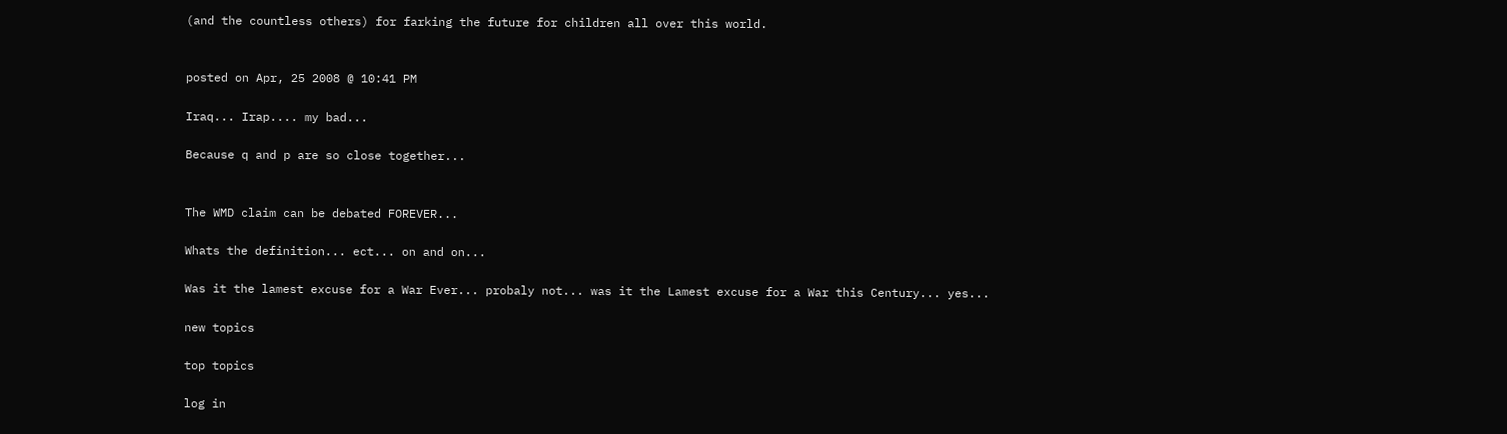(and the countless others) for farking the future for children all over this world.


posted on Apr, 25 2008 @ 10:41 PM

Iraq... Irap.... my bad...

Because q and p are so close together...


The WMD claim can be debated FOREVER...

Whats the definition... ect... on and on...

Was it the lamest excuse for a War Ever... probaly not... was it the Lamest excuse for a War this Century... yes...

new topics

top topics

log in